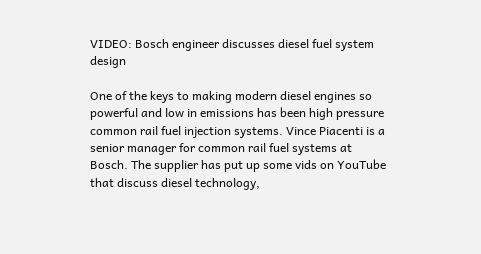VIDEO: Bosch engineer discusses diesel fuel system design

One of the keys to making modern diesel engines so powerful and low in emissions has been high pressure common rail fuel injection systems. Vince Piacenti is a senior manager for common rail fuel systems at Bosch. The supplier has put up some vids on YouTube that discuss diesel technology,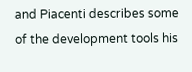and Piacenti describes some of the development tools his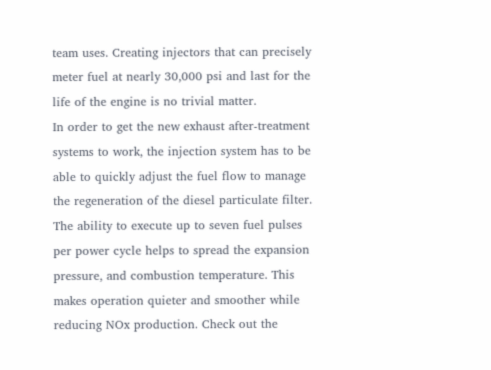team uses. Creating injectors that can precisely meter fuel at nearly 30,000 psi and last for the life of the engine is no trivial matter.
In order to get the new exhaust after-treatment systems to work, the injection system has to be able to quickly adjust the fuel flow to manage the regeneration of the diesel particulate filter. The ability to execute up to seven fuel pulses per power cycle helps to spread the expansion pressure, and combustion temperature. This makes operation quieter and smoother while reducing NOx production. Check out the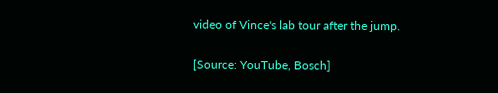video of Vince's lab tour after the jump.

[Source: YouTube, Bosch]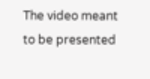The video meant to be presented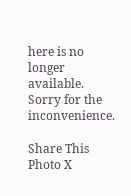here is no longer available. Sorry for the inconvenience.

Share This Photo X